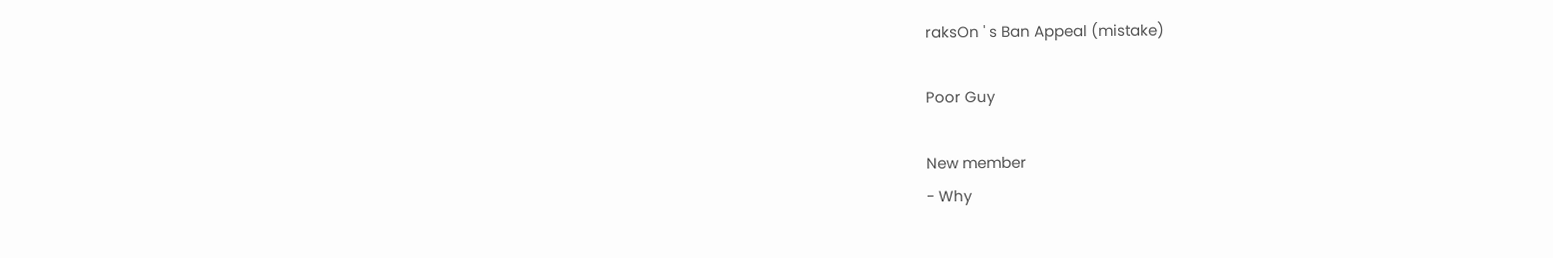raksOn ' s Ban Appeal (mistake)

Poor Guy

New member
- Why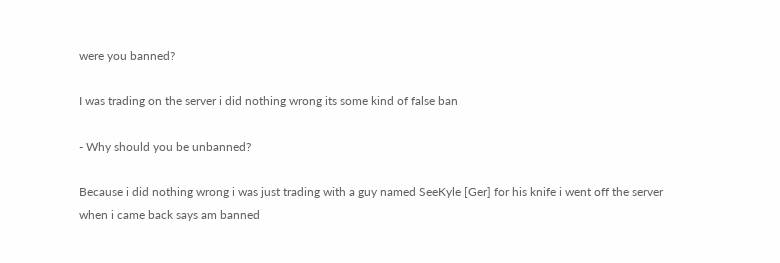were you banned?

I was trading on the server i did nothing wrong its some kind of false ban

- Why should you be unbanned?

Because i did nothing wrong i was just trading with a guy named SeeKyle [Ger] for his knife i went off the server when i came back says am banned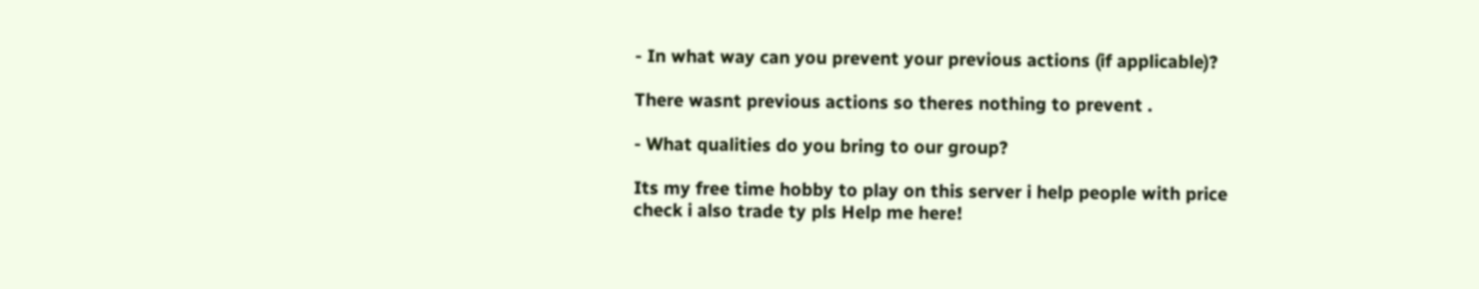- In what way can you prevent your previous actions (if applicable)?

There wasnt previous actions so theres nothing to prevent .

- What qualities do you bring to our group?

Its my free time hobby to play on this server i help people with price check i also trade ty pls Help me here!